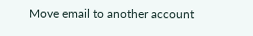Move email to another account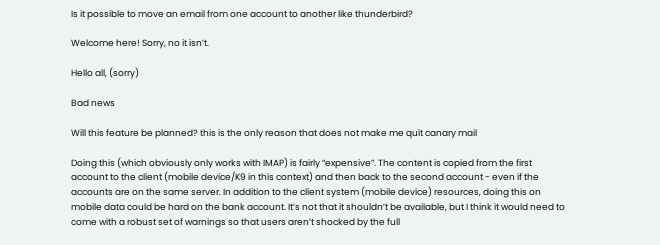Is it possible to move an email from one account to another like thunderbird?

Welcome here! Sorry, no it isn’t.

Hello all, (sorry)

Bad news

Will this feature be planned? this is the only reason that does not make me quit canary mail

Doing this (which obviously only works with IMAP) is fairly “expensive”. The content is copied from the first account to the client (mobile device/K9 in this context) and then back to the second account - even if the accounts are on the same server. In addition to the client system (mobile device) resources, doing this on mobile data could be hard on the bank account. It’s not that it shouldn’t be available, but I think it would need to come with a robust set of warnings so that users aren’t shocked by the full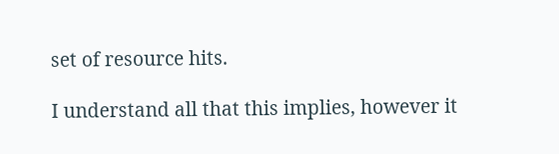set of resource hits.

I understand all that this implies, however it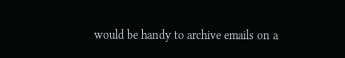would be handy to archive emails on a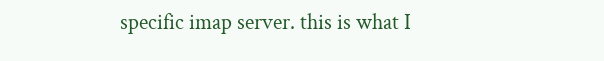specific imap server. this is what I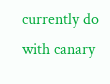currently do with canary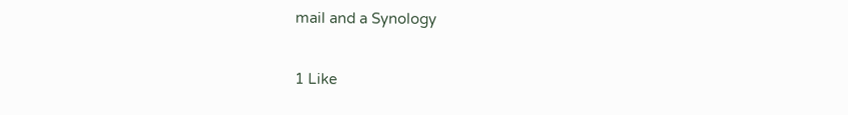mail and a Synology

1 Like